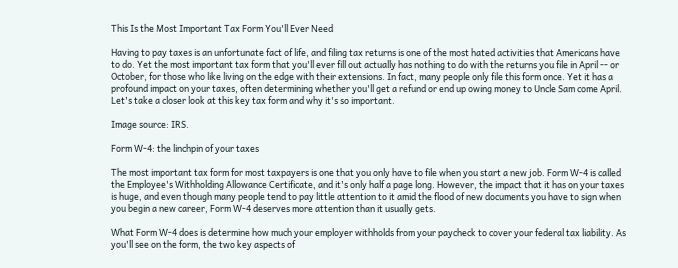This Is the Most Important Tax Form You'll Ever Need

Having to pay taxes is an unfortunate fact of life, and filing tax returns is one of the most hated activities that Americans have to do. Yet the most important tax form that you'll ever fill out actually has nothing to do with the returns you file in April -- or October, for those who like living on the edge with their extensions. In fact, many people only file this form once. Yet it has a profound impact on your taxes, often determining whether you'll get a refund or end up owing money to Uncle Sam come April. Let's take a closer look at this key tax form and why it's so important.

Image source: IRS.

Form W-4: the linchpin of your taxes

The most important tax form for most taxpayers is one that you only have to file when you start a new job. Form W-4 is called the Employee's Withholding Allowance Certificate, and it's only half a page long. However, the impact that it has on your taxes is huge, and even though many people tend to pay little attention to it amid the flood of new documents you have to sign when you begin a new career, Form W-4 deserves more attention than it usually gets.

What Form W-4 does is determine how much your employer withholds from your paycheck to cover your federal tax liability. As you'll see on the form, the two key aspects of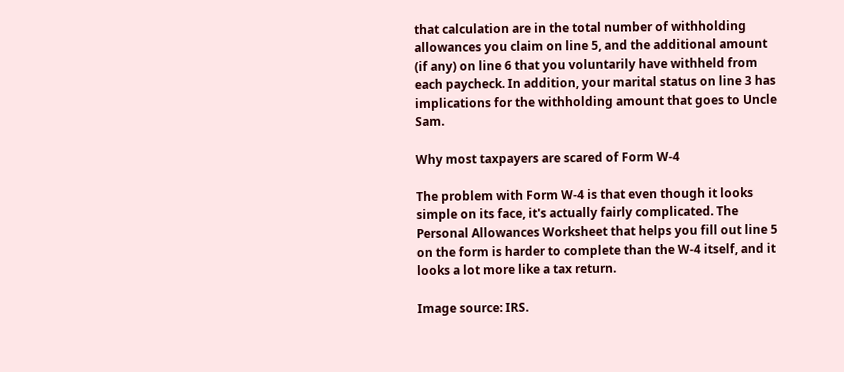that calculation are in the total number of withholding allowances you claim on line 5, and the additional amount (if any) on line 6 that you voluntarily have withheld from each paycheck. In addition, your marital status on line 3 has implications for the withholding amount that goes to Uncle Sam.

Why most taxpayers are scared of Form W-4

The problem with Form W-4 is that even though it looks simple on its face, it's actually fairly complicated. The Personal Allowances Worksheet that helps you fill out line 5 on the form is harder to complete than the W-4 itself, and it looks a lot more like a tax return.

Image source: IRS.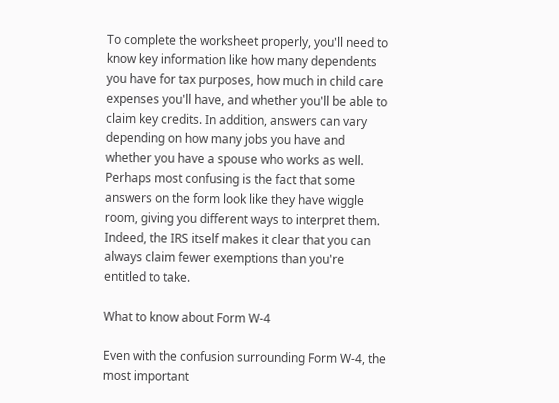To complete the worksheet properly, you'll need to know key information like how many dependents you have for tax purposes, how much in child care expenses you'll have, and whether you'll be able to claim key credits. In addition, answers can vary depending on how many jobs you have and whether you have a spouse who works as well. Perhaps most confusing is the fact that some answers on the form look like they have wiggle room, giving you different ways to interpret them. Indeed, the IRS itself makes it clear that you can always claim fewer exemptions than you're entitled to take.

What to know about Form W-4

Even with the confusion surrounding Form W-4, the most important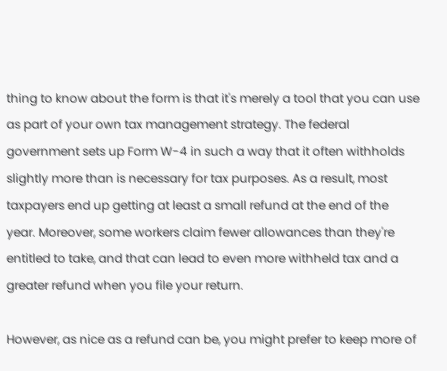thing to know about the form is that it's merely a tool that you can use as part of your own tax management strategy. The federal government sets up Form W-4 in such a way that it often withholds slightly more than is necessary for tax purposes. As a result, most taxpayers end up getting at least a small refund at the end of the year. Moreover, some workers claim fewer allowances than they're entitled to take, and that can lead to even more withheld tax and a greater refund when you file your return.

However, as nice as a refund can be, you might prefer to keep more of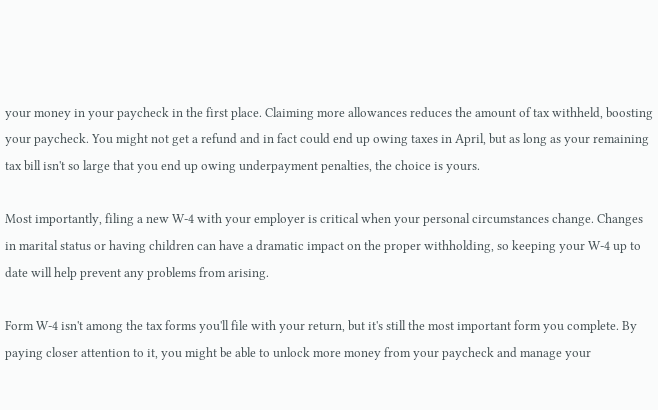your money in your paycheck in the first place. Claiming more allowances reduces the amount of tax withheld, boosting your paycheck. You might not get a refund and in fact could end up owing taxes in April, but as long as your remaining tax bill isn't so large that you end up owing underpayment penalties, the choice is yours.

Most importantly, filing a new W-4 with your employer is critical when your personal circumstances change. Changes in marital status or having children can have a dramatic impact on the proper withholding, so keeping your W-4 up to date will help prevent any problems from arising.

Form W-4 isn't among the tax forms you'll file with your return, but it's still the most important form you complete. By paying closer attention to it, you might be able to unlock more money from your paycheck and manage your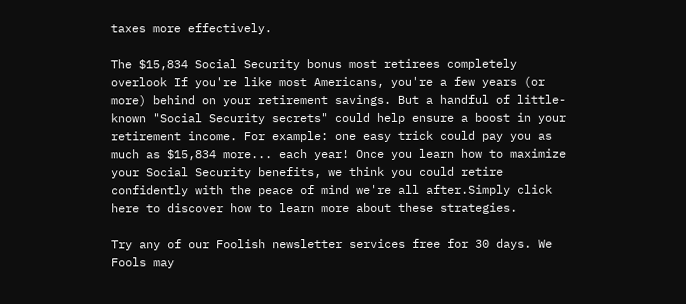taxes more effectively.

The $15,834 Social Security bonus most retirees completely overlook If you're like most Americans, you're a few years (or more) behind on your retirement savings. But a handful of little-known "Social Security secrets" could help ensure a boost in your retirement income. For example: one easy trick could pay you as much as $15,834 more... each year! Once you learn how to maximize your Social Security benefits, we think you could retire confidently with the peace of mind we're all after.Simply click here to discover how to learn more about these strategies.

Try any of our Foolish newsletter services free for 30 days. We Fools may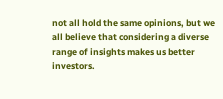not all hold the same opinions, but we all believe that considering a diverse range of insights makes us better investors.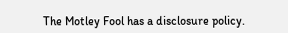The Motley Fool has a disclosure policy.